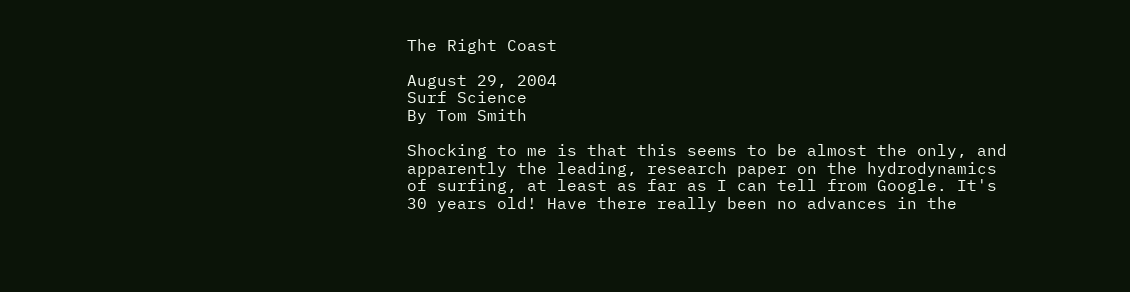The Right Coast

August 29, 2004
Surf Science
By Tom Smith

Shocking to me is that this seems to be almost the only, and apparently the leading, research paper on the hydrodynamics of surfing, at least as far as I can tell from Google. It's 30 years old! Have there really been no advances in the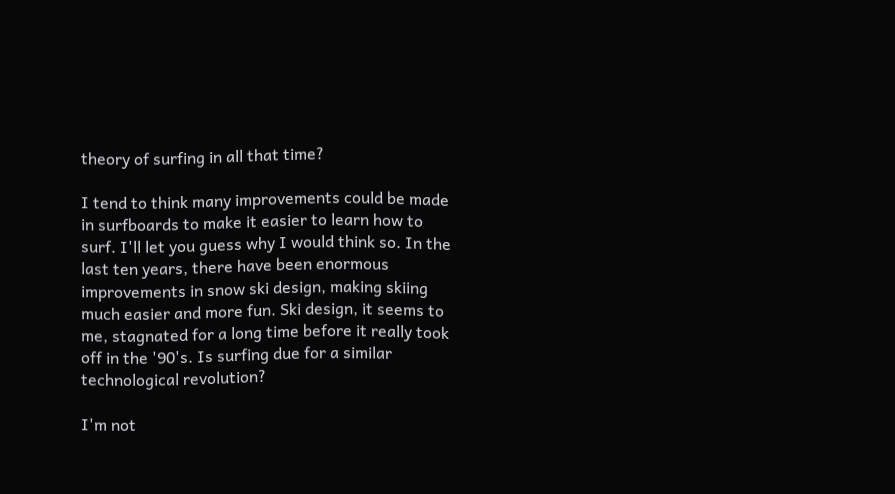theory of surfing in all that time?

I tend to think many improvements could be made in surfboards to make it easier to learn how to surf. I'll let you guess why I would think so. In the last ten years, there have been enormous improvements in snow ski design, making skiing much easier and more fun. Ski design, it seems to me, stagnated for a long time before it really took off in the '90's. Is surfing due for a similar technological revolution?

I'm not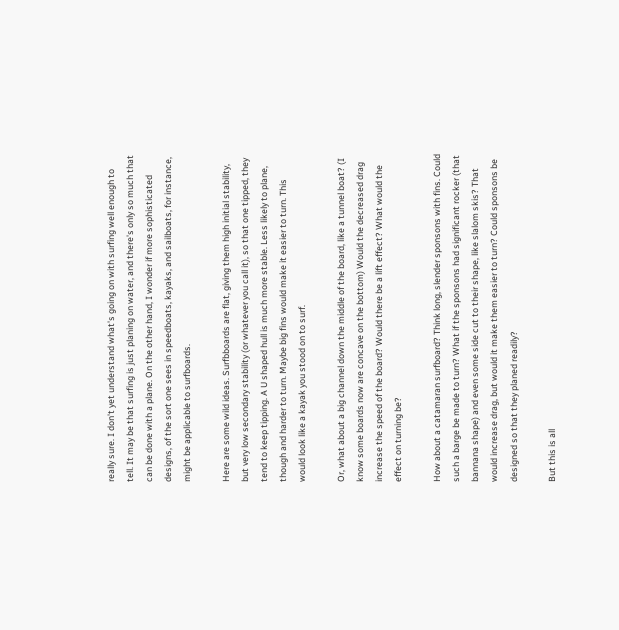really sure. I don't yet understand what's going on with surfing well enough to tell. It may be that surfing is just planing on water, and there's only so much that can be done with a plane. On the other hand, I wonder if more sophisticated designs, of the sort one sees in speedboats, kayaks, and sailboats, for instance, might be applicable to surfboards.

Here are some wild ideas. Surfbboards are flat, giving them high initial stability, but very low secondary stability (or whatever you call it), so that one tipped, they tend to keep tipping. A U shaped hull is much more stable. Less likely to plane, though and harder to turn. Maybe big fins would make it easier to turn. This would look like a kayak you stood on to surf.

Or, what about a big channel down the middle of the board, like a tunnel boat? (I know some boards now are concave on the bottom) Would the decreased drag increase the speed of the board? Would there be a lift effect? What would the effect on turning be?

How about a catamaran surfboard? Think long, slender sponsons with fins. Could such a barge be made to turn? What if the sponsons had significant rocker (that bannana shape) and even some side cut to their shape, like slalom skis? That would increase drag, but would it make them easier to turn? Could sponsons be designed so that they planed readily?

But this is all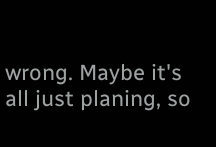wrong. Maybe it's all just planing, so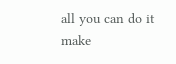all you can do it make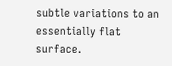subtle variations to an essentially flat surface.